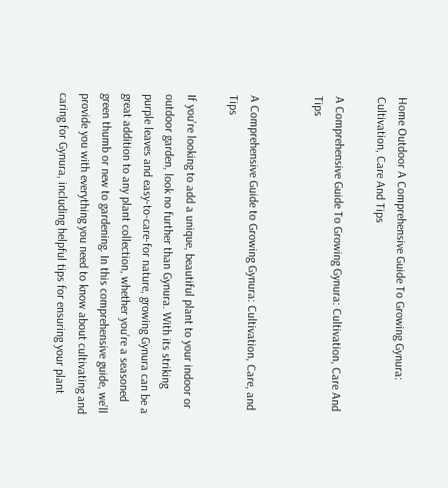Home Outdoor A Comprehensive Guide To Growing Gynura: Cultivation, Care And Tips

A Comprehensive Guide To Growing Gynura: Cultivation, Care And Tips


A Comprehensive Guide to Growing Gynura: Cultivation, Care, and Tips

If you’re looking to add a unique, beautiful plant to your indoor or outdoor garden, look no further than Gynura. With its striking purple leaves and easy-to-care-for nature, growing Gynura can be a great addition to any plant collection, whether you’re a seasoned green thumb or new to gardening. In this comprehensive guide, we’ll provide you with everything you need to know about cultivating and caring for Gynura, including helpful tips for ensuring your plant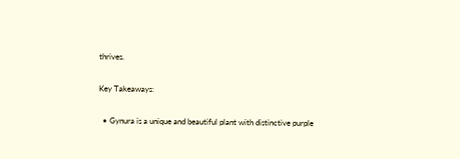thrives.

Key Takeaways:

  • Gynura is a unique and beautiful plant with distinctive purple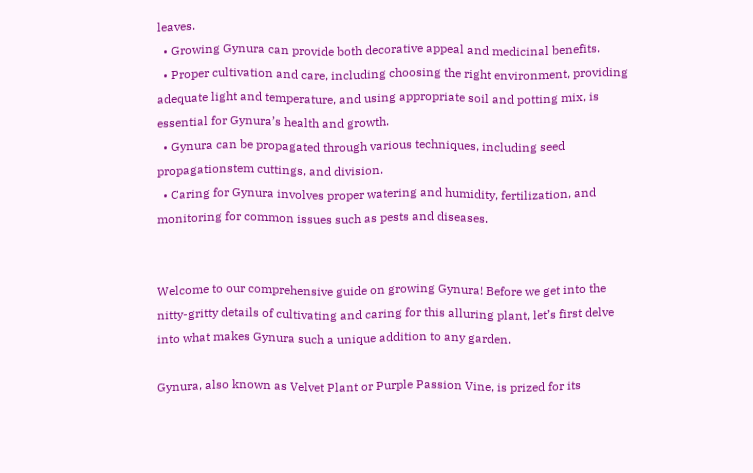leaves.
  • Growing Gynura can provide both decorative appeal and medicinal benefits.
  • Proper cultivation and care, including choosing the right environment, providing adequate light and temperature, and using appropriate soil and potting mix, is essential for Gynura’s health and growth.
  • Gynura can be propagated through various techniques, including seed propagationstem cuttings, and division.
  • Caring for Gynura involves proper watering and humidity, fertilization, and monitoring for common issues such as pests and diseases.


Welcome to our comprehensive guide on growing Gynura! Before we get into the nitty-gritty details of cultivating and caring for this alluring plant, let’s first delve into what makes Gynura such a unique addition to any garden.

Gynura, also known as Velvet Plant or Purple Passion Vine, is prized for its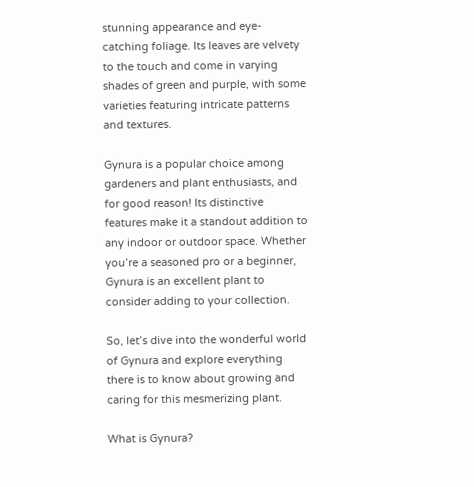stunning appearance and eye-catching foliage. Its leaves are velvety to the touch and come in varying shades of green and purple, with some varieties featuring intricate patterns and textures.

Gynura is a popular choice among gardeners and plant enthusiasts, and for good reason! Its distinctive features make it a standout addition to any indoor or outdoor space. Whether you’re a seasoned pro or a beginner, Gynura is an excellent plant to consider adding to your collection.

So, let’s dive into the wonderful world of Gynura and explore everything there is to know about growing and caring for this mesmerizing plant.

What is Gynura?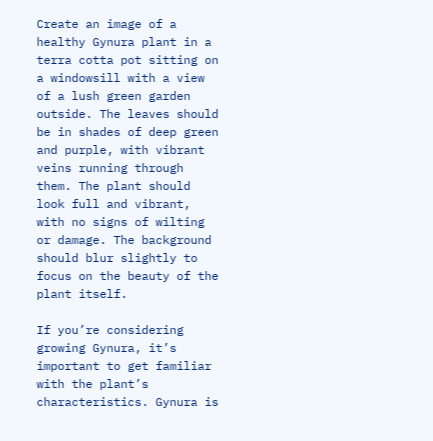Create an image of a healthy Gynura plant in a terra cotta pot sitting on a windowsill with a view of a lush green garden outside. The leaves should be in shades of deep green and purple, with vibrant veins running through them. The plant should look full and vibrant, with no signs of wilting or damage. The background should blur slightly to focus on the beauty of the plant itself.

If you’re considering growing Gynura, it’s important to get familiar with the plant’s characteristics. Gynura is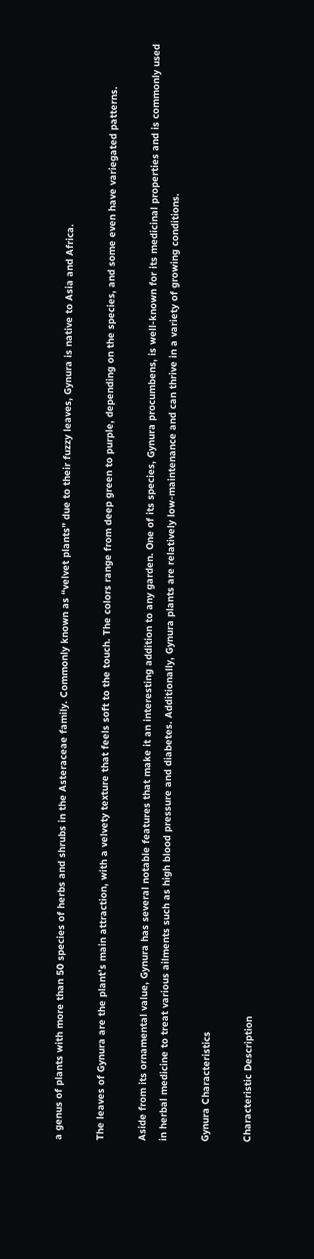a genus of plants with more than 50 species of herbs and shrubs in the Asteraceae family. Commonly known as “velvet plants” due to their fuzzy leaves, Gynura is native to Asia and Africa.

The leaves of Gynura are the plant’s main attraction, with a velvety texture that feels soft to the touch. The colors range from deep green to purple, depending on the species, and some even have variegated patterns.

Aside from its ornamental value, Gynura has several notable features that make it an interesting addition to any garden. One of its species, Gynura procumbens, is well-known for its medicinal properties and is commonly used in herbal medicine to treat various ailments such as high blood pressure and diabetes. Additionally, Gynura plants are relatively low-maintenance and can thrive in a variety of growing conditions.

Gynura Characteristics

Characteristic Description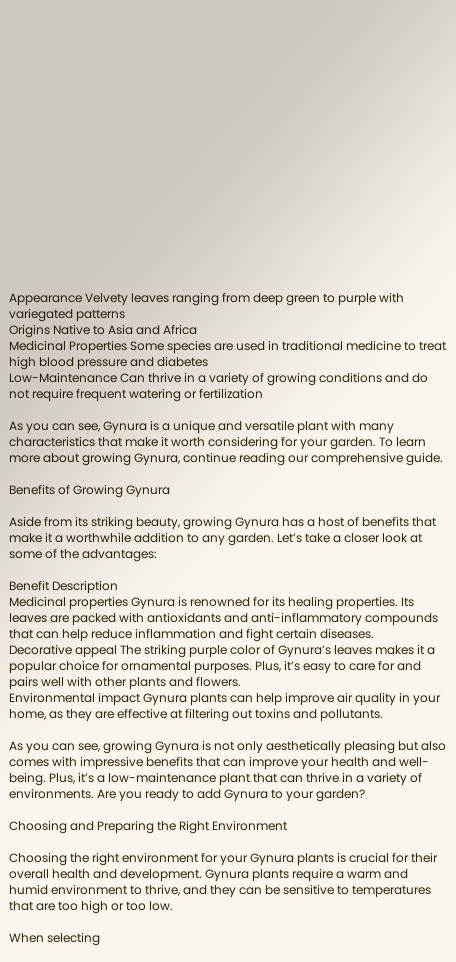Appearance Velvety leaves ranging from deep green to purple with variegated patterns
Origins Native to Asia and Africa
Medicinal Properties Some species are used in traditional medicine to treat high blood pressure and diabetes
Low-Maintenance Can thrive in a variety of growing conditions and do not require frequent watering or fertilization

As you can see, Gynura is a unique and versatile plant with many characteristics that make it worth considering for your garden. To learn more about growing Gynura, continue reading our comprehensive guide.

Benefits of Growing Gynura

Aside from its striking beauty, growing Gynura has a host of benefits that make it a worthwhile addition to any garden. Let’s take a closer look at some of the advantages:

Benefit Description
Medicinal properties Gynura is renowned for its healing properties. Its leaves are packed with antioxidants and anti-inflammatory compounds that can help reduce inflammation and fight certain diseases.
Decorative appeal The striking purple color of Gynura’s leaves makes it a popular choice for ornamental purposes. Plus, it’s easy to care for and pairs well with other plants and flowers.
Environmental impact Gynura plants can help improve air quality in your home, as they are effective at filtering out toxins and pollutants.

As you can see, growing Gynura is not only aesthetically pleasing but also comes with impressive benefits that can improve your health and well-being. Plus, it’s a low-maintenance plant that can thrive in a variety of environments. Are you ready to add Gynura to your garden?

Choosing and Preparing the Right Environment

Choosing the right environment for your Gynura plants is crucial for their overall health and development. Gynura plants require a warm and humid environment to thrive, and they can be sensitive to temperatures that are too high or too low.

When selecting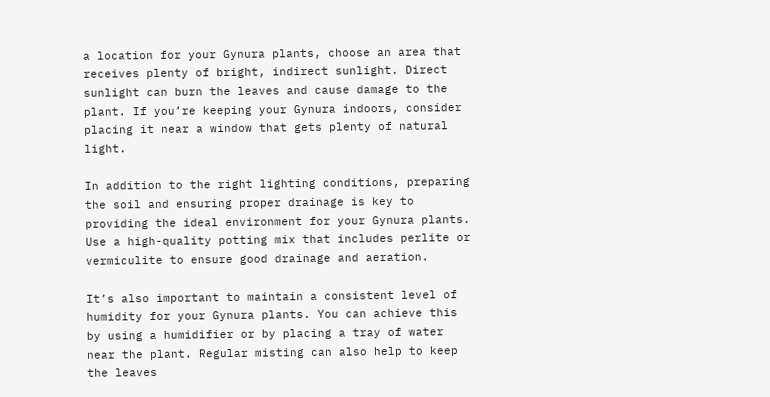a location for your Gynura plants, choose an area that receives plenty of bright, indirect sunlight. Direct sunlight can burn the leaves and cause damage to the plant. If you’re keeping your Gynura indoors, consider placing it near a window that gets plenty of natural light.

In addition to the right lighting conditions, preparing the soil and ensuring proper drainage is key to providing the ideal environment for your Gynura plants. Use a high-quality potting mix that includes perlite or vermiculite to ensure good drainage and aeration.

It’s also important to maintain a consistent level of humidity for your Gynura plants. You can achieve this by using a humidifier or by placing a tray of water near the plant. Regular misting can also help to keep the leaves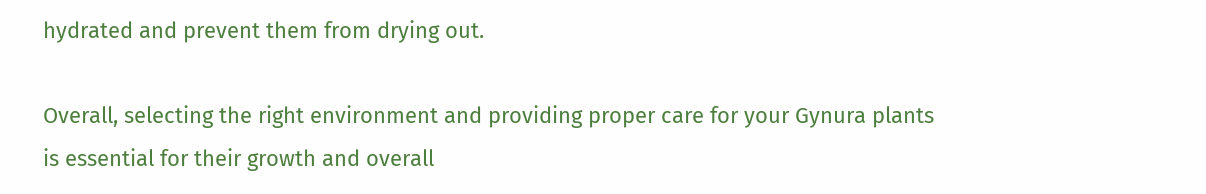hydrated and prevent them from drying out.

Overall, selecting the right environment and providing proper care for your Gynura plants is essential for their growth and overall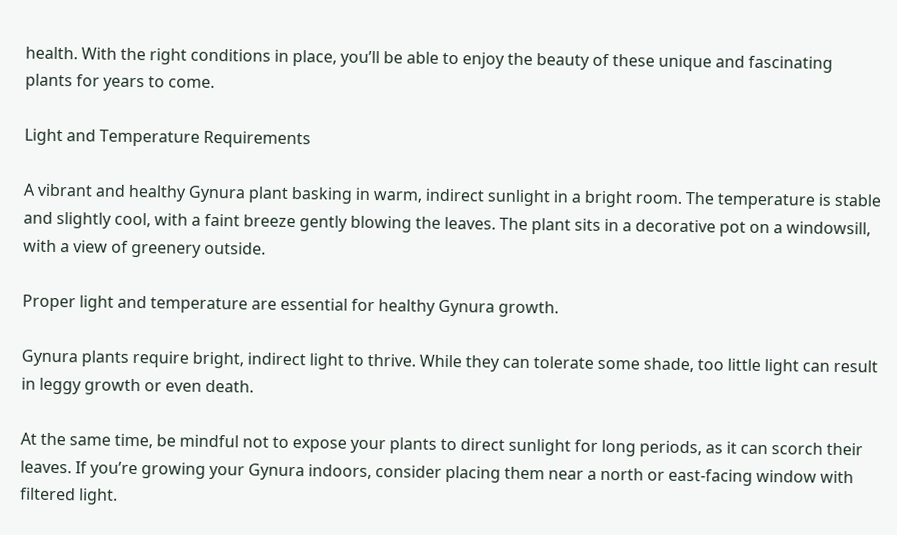health. With the right conditions in place, you’ll be able to enjoy the beauty of these unique and fascinating plants for years to come.

Light and Temperature Requirements

A vibrant and healthy Gynura plant basking in warm, indirect sunlight in a bright room. The temperature is stable and slightly cool, with a faint breeze gently blowing the leaves. The plant sits in a decorative pot on a windowsill, with a view of greenery outside.

Proper light and temperature are essential for healthy Gynura growth.

Gynura plants require bright, indirect light to thrive. While they can tolerate some shade, too little light can result in leggy growth or even death.

At the same time, be mindful not to expose your plants to direct sunlight for long periods, as it can scorch their leaves. If you’re growing your Gynura indoors, consider placing them near a north or east-facing window with filtered light.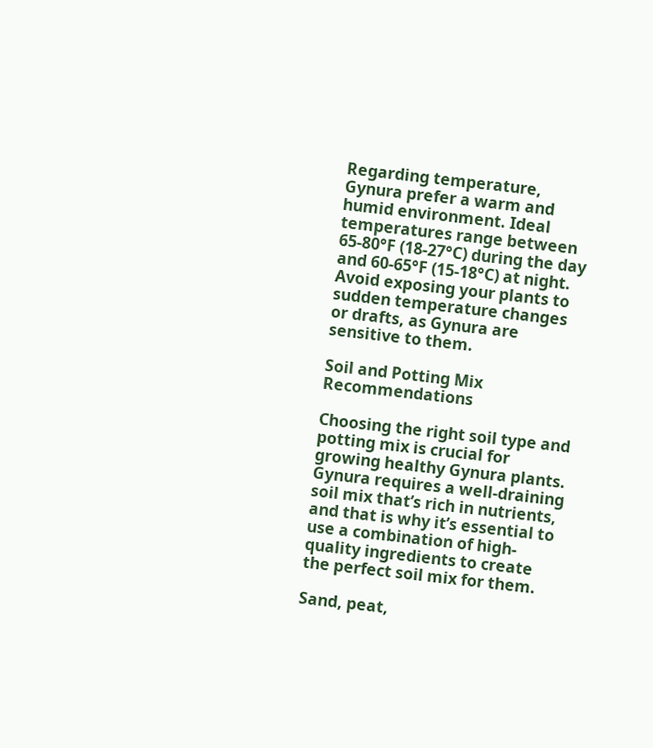Regarding temperature, Gynura prefer a warm and humid environment. Ideal temperatures range between 65-80°F (18-27°C) during the day and 60-65°F (15-18°C) at night. Avoid exposing your plants to sudden temperature changes or drafts, as Gynura are sensitive to them.

Soil and Potting Mix Recommendations

Choosing the right soil type and potting mix is crucial for growing healthy Gynura plants. Gynura requires a well-draining soil mix that’s rich in nutrients, and that is why it’s essential to use a combination of high-quality ingredients to create the perfect soil mix for them.

Sand, peat,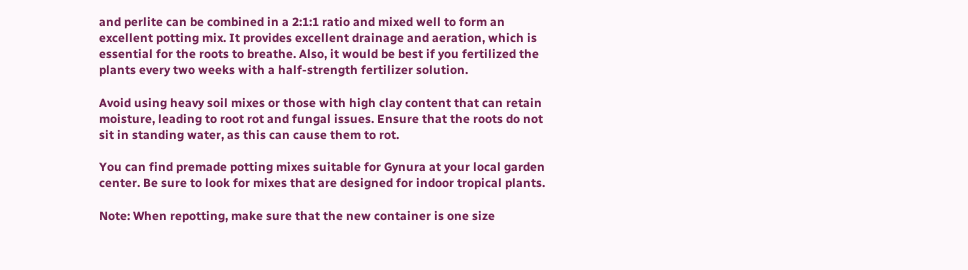and perlite can be combined in a 2:1:1 ratio and mixed well to form an excellent potting mix. It provides excellent drainage and aeration, which is essential for the roots to breathe. Also, it would be best if you fertilized the plants every two weeks with a half-strength fertilizer solution.

Avoid using heavy soil mixes or those with high clay content that can retain moisture, leading to root rot and fungal issues. Ensure that the roots do not sit in standing water, as this can cause them to rot.

You can find premade potting mixes suitable for Gynura at your local garden center. Be sure to look for mixes that are designed for indoor tropical plants.

Note: When repotting, make sure that the new container is one size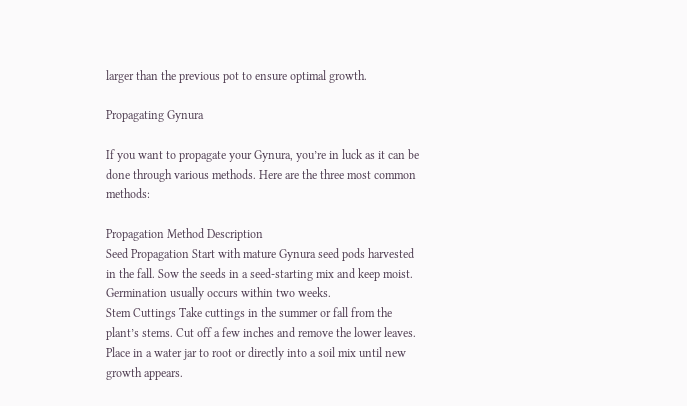larger than the previous pot to ensure optimal growth.

Propagating Gynura

If you want to propagate your Gynura, you’re in luck as it can be done through various methods. Here are the three most common methods:

Propagation Method Description
Seed Propagation Start with mature Gynura seed pods harvested in the fall. Sow the seeds in a seed-starting mix and keep moist. Germination usually occurs within two weeks.
Stem Cuttings Take cuttings in the summer or fall from the plant’s stems. Cut off a few inches and remove the lower leaves. Place in a water jar to root or directly into a soil mix until new growth appears.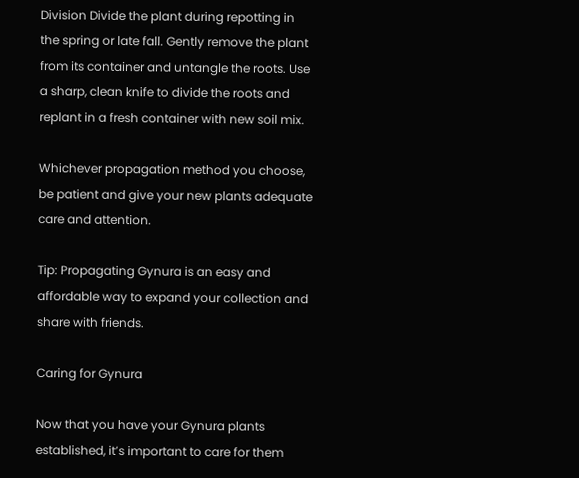Division Divide the plant during repotting in the spring or late fall. Gently remove the plant from its container and untangle the roots. Use a sharp, clean knife to divide the roots and replant in a fresh container with new soil mix.

Whichever propagation method you choose, be patient and give your new plants adequate care and attention.

Tip: Propagating Gynura is an easy and affordable way to expand your collection and share with friends.

Caring for Gynura

Now that you have your Gynura plants established, it’s important to care for them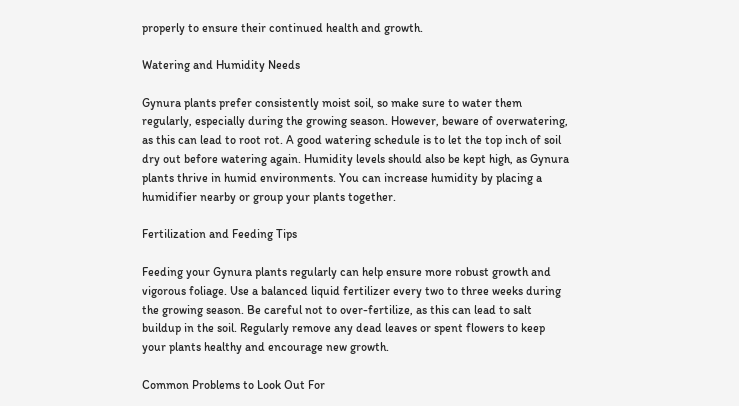properly to ensure their continued health and growth.

Watering and Humidity Needs

Gynura plants prefer consistently moist soil, so make sure to water them regularly, especially during the growing season. However, beware of overwatering, as this can lead to root rot. A good watering schedule is to let the top inch of soil dry out before watering again. Humidity levels should also be kept high, as Gynura plants thrive in humid environments. You can increase humidity by placing a humidifier nearby or group your plants together.

Fertilization and Feeding Tips

Feeding your Gynura plants regularly can help ensure more robust growth and vigorous foliage. Use a balanced liquid fertilizer every two to three weeks during the growing season. Be careful not to over-fertilize, as this can lead to salt buildup in the soil. Regularly remove any dead leaves or spent flowers to keep your plants healthy and encourage new growth.

Common Problems to Look Out For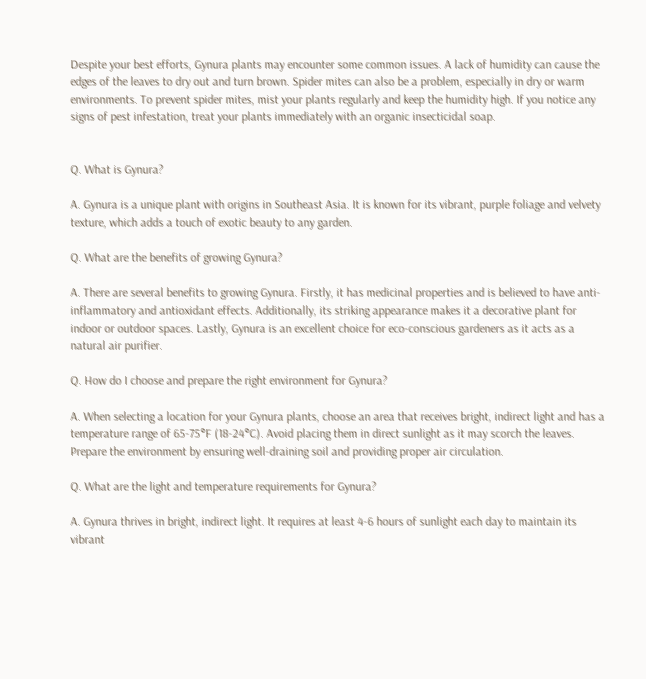Despite your best efforts, Gynura plants may encounter some common issues. A lack of humidity can cause the edges of the leaves to dry out and turn brown. Spider mites can also be a problem, especially in dry or warm environments. To prevent spider mites, mist your plants regularly and keep the humidity high. If you notice any signs of pest infestation, treat your plants immediately with an organic insecticidal soap.


Q. What is Gynura?

A. Gynura is a unique plant with origins in Southeast Asia. It is known for its vibrant, purple foliage and velvety texture, which adds a touch of exotic beauty to any garden.

Q. What are the benefits of growing Gynura?

A. There are several benefits to growing Gynura. Firstly, it has medicinal properties and is believed to have anti-inflammatory and antioxidant effects. Additionally, its striking appearance makes it a decorative plant for indoor or outdoor spaces. Lastly, Gynura is an excellent choice for eco-conscious gardeners as it acts as a natural air purifier.

Q. How do I choose and prepare the right environment for Gynura?

A. When selecting a location for your Gynura plants, choose an area that receives bright, indirect light and has a temperature range of 65-75°F (18-24°C). Avoid placing them in direct sunlight as it may scorch the leaves. Prepare the environment by ensuring well-draining soil and providing proper air circulation.

Q. What are the light and temperature requirements for Gynura?

A. Gynura thrives in bright, indirect light. It requires at least 4-6 hours of sunlight each day to maintain its vibrant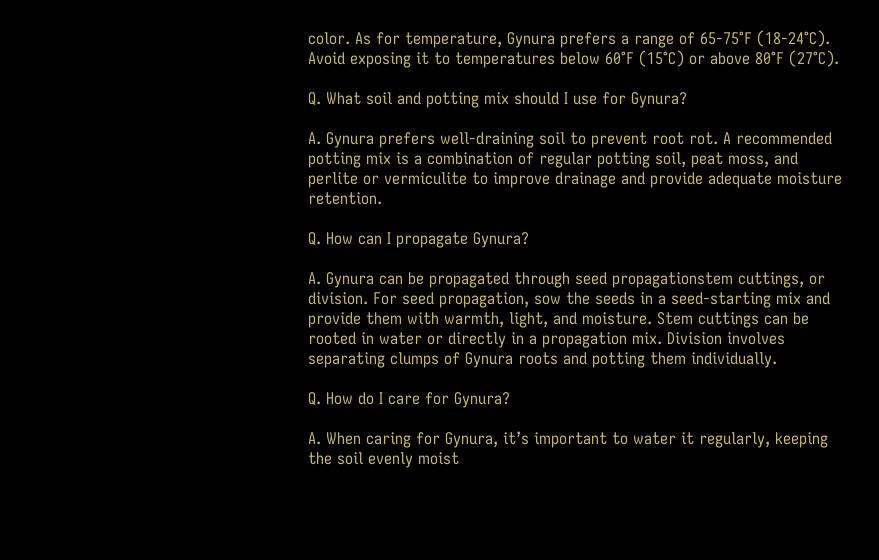color. As for temperature, Gynura prefers a range of 65-75°F (18-24°C). Avoid exposing it to temperatures below 60°F (15°C) or above 80°F (27°C).

Q. What soil and potting mix should I use for Gynura?

A. Gynura prefers well-draining soil to prevent root rot. A recommended potting mix is a combination of regular potting soil, peat moss, and perlite or vermiculite to improve drainage and provide adequate moisture retention.

Q. How can I propagate Gynura?

A. Gynura can be propagated through seed propagationstem cuttings, or division. For seed propagation, sow the seeds in a seed-starting mix and provide them with warmth, light, and moisture. Stem cuttings can be rooted in water or directly in a propagation mix. Division involves separating clumps of Gynura roots and potting them individually.

Q. How do I care for Gynura?

A. When caring for Gynura, it’s important to water it regularly, keeping the soil evenly moist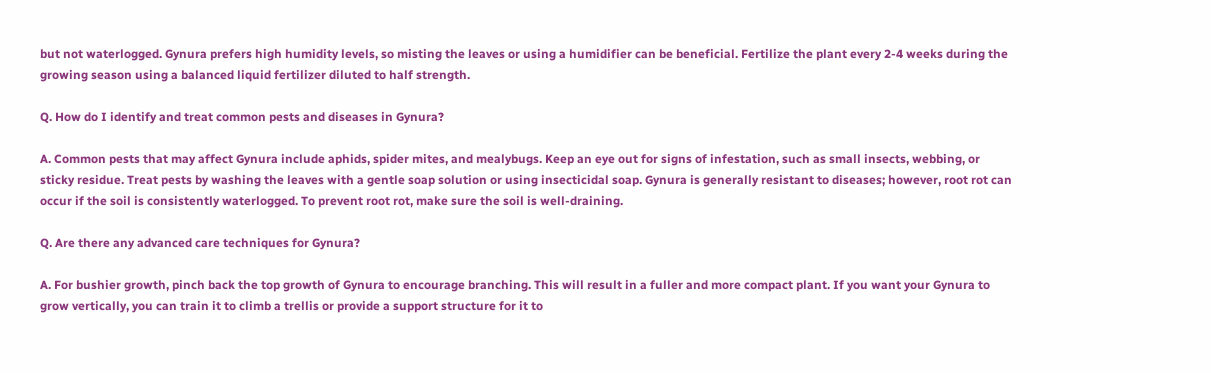but not waterlogged. Gynura prefers high humidity levels, so misting the leaves or using a humidifier can be beneficial. Fertilize the plant every 2-4 weeks during the growing season using a balanced liquid fertilizer diluted to half strength.

Q. How do I identify and treat common pests and diseases in Gynura?

A. Common pests that may affect Gynura include aphids, spider mites, and mealybugs. Keep an eye out for signs of infestation, such as small insects, webbing, or sticky residue. Treat pests by washing the leaves with a gentle soap solution or using insecticidal soap. Gynura is generally resistant to diseases; however, root rot can occur if the soil is consistently waterlogged. To prevent root rot, make sure the soil is well-draining.

Q. Are there any advanced care techniques for Gynura?

A. For bushier growth, pinch back the top growth of Gynura to encourage branching. This will result in a fuller and more compact plant. If you want your Gynura to grow vertically, you can train it to climb a trellis or provide a support structure for it to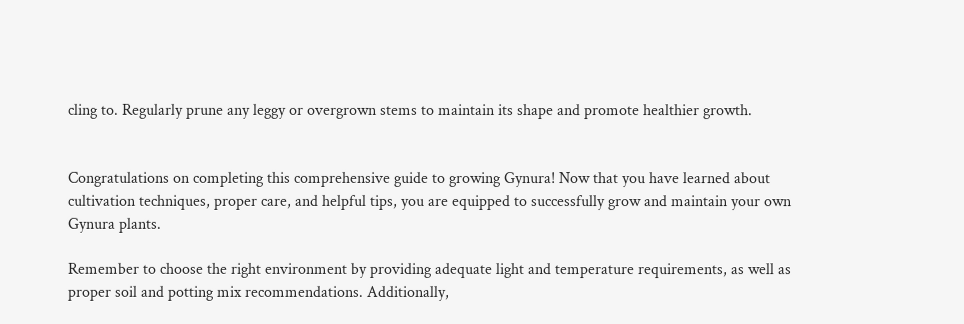cling to. Regularly prune any leggy or overgrown stems to maintain its shape and promote healthier growth.


Congratulations on completing this comprehensive guide to growing Gynura! Now that you have learned about cultivation techniques, proper care, and helpful tips, you are equipped to successfully grow and maintain your own Gynura plants.

Remember to choose the right environment by providing adequate light and temperature requirements, as well as proper soil and potting mix recommendations. Additionally,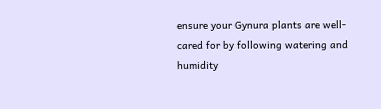ensure your Gynura plants are well-cared for by following watering and humidity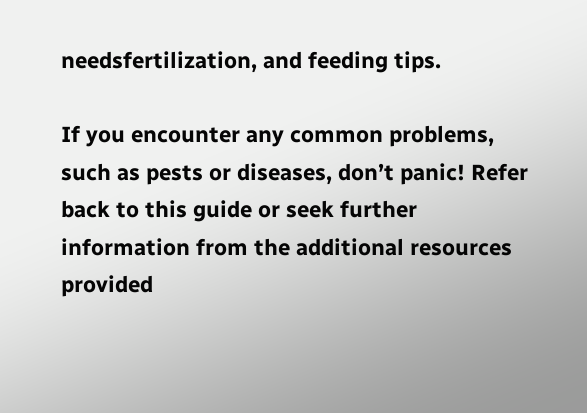needsfertilization, and feeding tips.

If you encounter any common problems, such as pests or diseases, don’t panic! Refer back to this guide or seek further information from the additional resources provided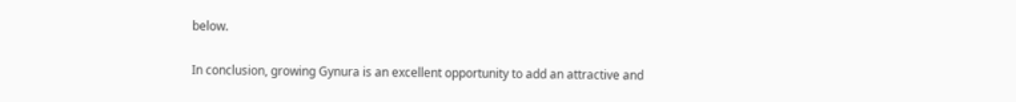below.

In conclusion, growing Gynura is an excellent opportunity to add an attractive and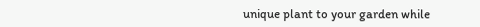unique plant to your garden while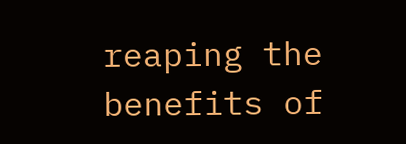reaping the benefits of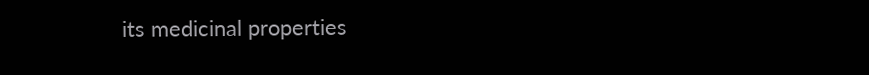its medicinal properties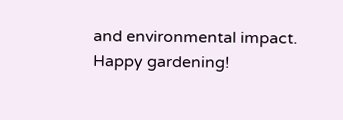and environmental impact. Happy gardening!